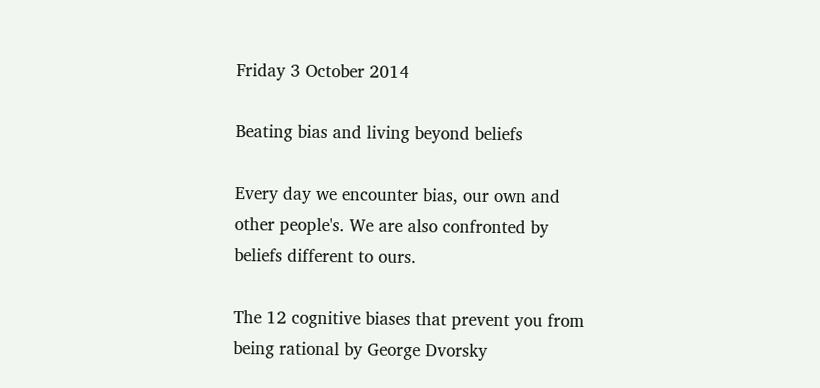Friday 3 October 2014

Beating bias and living beyond beliefs

Every day we encounter bias, our own and other people's. We are also confronted by beliefs different to ours.

The 12 cognitive biases that prevent you from being rational by George Dvorsky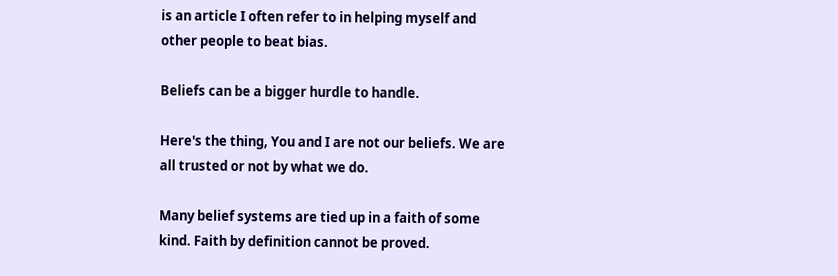is an article I often refer to in helping myself and other people to beat bias.

Beliefs can be a bigger hurdle to handle.

Here's the thing, You and I are not our beliefs. We are all trusted or not by what we do.

Many belief systems are tied up in a faith of some kind. Faith by definition cannot be proved.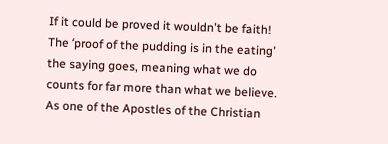If it could be proved it wouldnʼt be faith! The ʻproof of the pudding is in the eatingʼ the saying goes, meaning what we do counts for far more than what we believe. As one of the Apostles of the Christian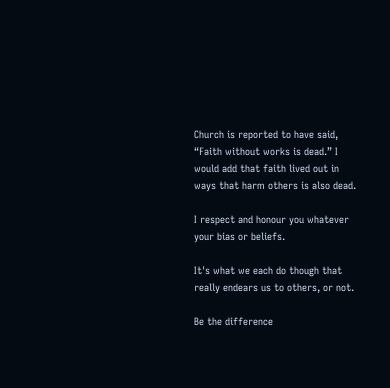Church is reported to have said, “Faith without works is dead.” I would add that faith lived out in ways that harm others is also dead.

I respect and honour you whatever your bias or beliefs.

It's what we each do though that really endears us to others, or not.

Be the difference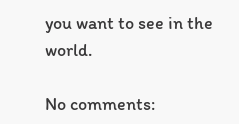you want to see in the world.

No comments: